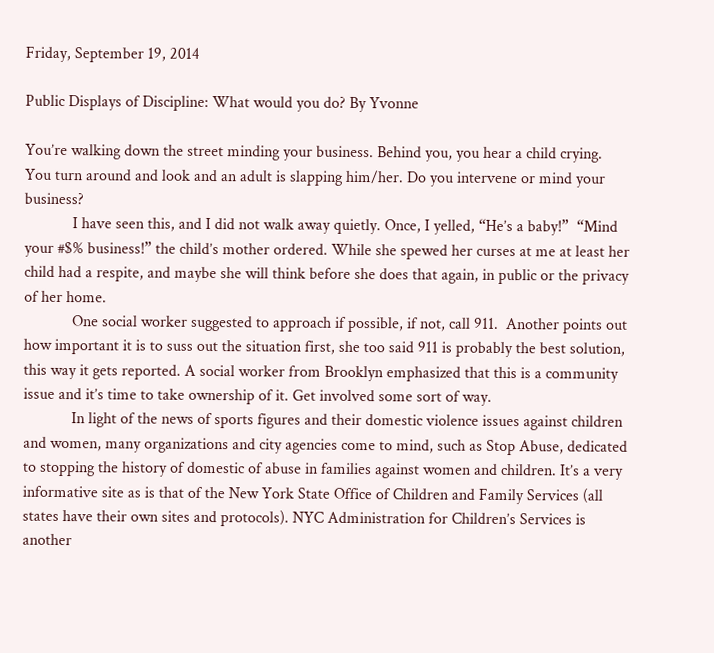Friday, September 19, 2014

Public Displays of Discipline: What would you do? By Yvonne

You’re walking down the street minding your business. Behind you, you hear a child crying. You turn around and look and an adult is slapping him/her. Do you intervene or mind your business?
            I have seen this, and I did not walk away quietly. Once, I yelled, “He’s a baby!”  “Mind your #$% business!” the child’s mother ordered. While she spewed her curses at me at least her child had a respite, and maybe she will think before she does that again, in public or the privacy of her home.
            One social worker suggested to approach if possible, if not, call 911.  Another points out how important it is to suss out the situation first, she too said 911 is probably the best solution, this way it gets reported. A social worker from Brooklyn emphasized that this is a community issue and it’s time to take ownership of it. Get involved some sort of way.
            In light of the news of sports figures and their domestic violence issues against children and women, many organizations and city agencies come to mind, such as Stop Abuse, dedicated to stopping the history of domestic of abuse in families against women and children. It’s a very informative site as is that of the New York State Office of Children and Family Services (all states have their own sites and protocols). NYC Administration for Children’s Services is another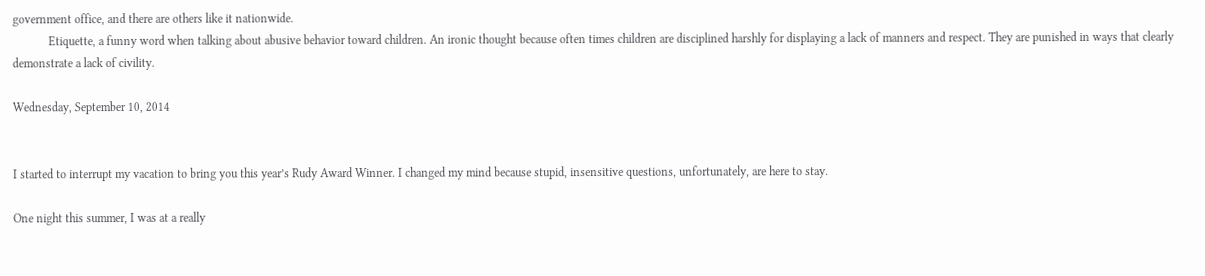government office, and there are others like it nationwide.
            Etiquette, a funny word when talking about abusive behavior toward children. An ironic thought because often times children are disciplined harshly for displaying a lack of manners and respect. They are punished in ways that clearly demonstrate a lack of civility.

Wednesday, September 10, 2014


I started to interrupt my vacation to bring you this year’s Rudy Award Winner. I changed my mind because stupid, insensitive questions, unfortunately, are here to stay.

One night this summer, I was at a really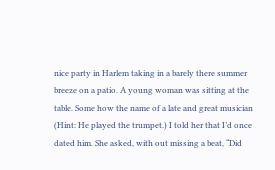nice party in Harlem taking in a barely there summer breeze on a patio. A young woman was sitting at the table. Some how the name of a late and great musician (Hint: He played the trumpet.) I told her that I’d once dated him. She asked, with out missing a beat, “Did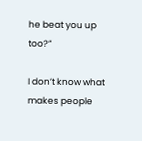he beat you up too?”

I don’t know what makes people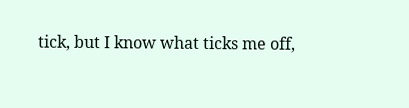tick, but I know what ticks me off,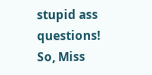stupid ass questions! So, Miss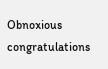Obnoxious congratulations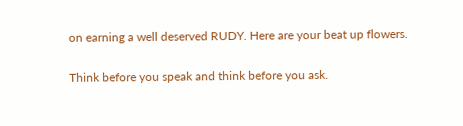on earning a well deserved RUDY. Here are your beat up flowers.

Think before you speak and think before you ask.